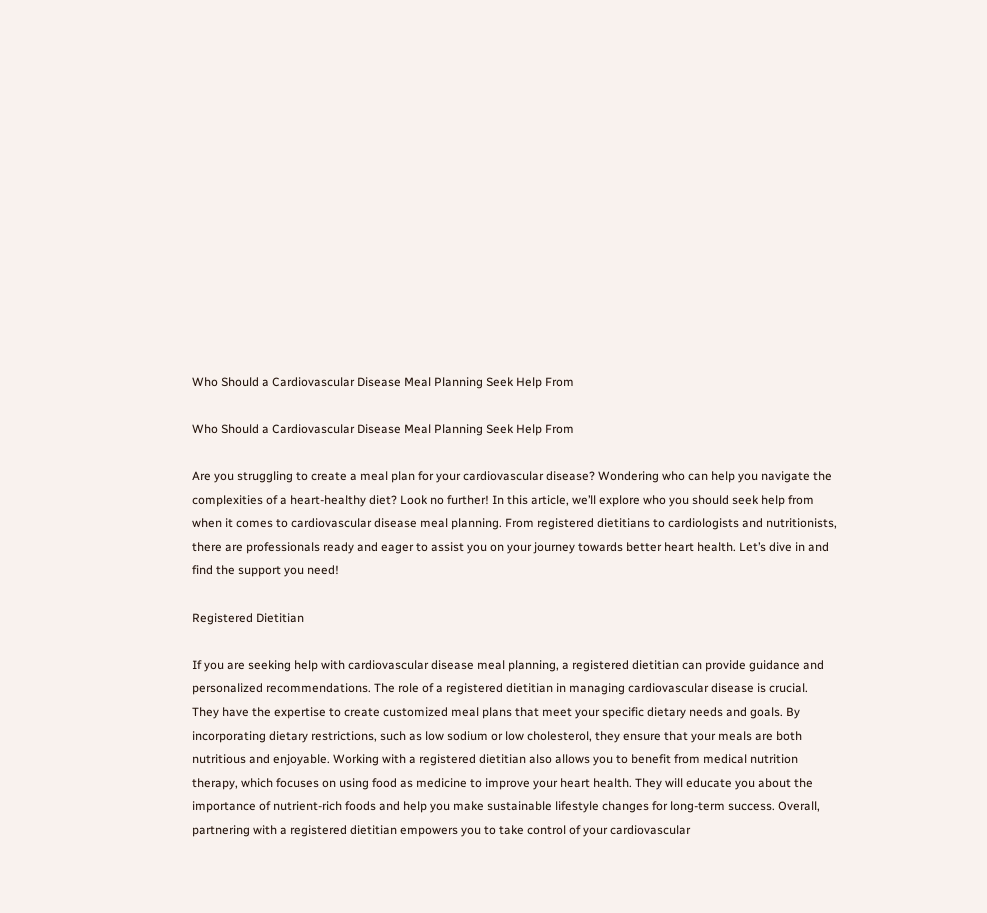Who Should a Cardiovascular Disease Meal Planning Seek Help From

Who Should a Cardiovascular Disease Meal Planning Seek Help From

Are you struggling to create a meal plan for your cardiovascular disease? Wondering who can help you navigate the complexities of a heart-healthy diet? Look no further! In this article, we’ll explore who you should seek help from when it comes to cardiovascular disease meal planning. From registered dietitians to cardiologists and nutritionists, there are professionals ready and eager to assist you on your journey towards better heart health. Let’s dive in and find the support you need!

Registered Dietitian

If you are seeking help with cardiovascular disease meal planning, a registered dietitian can provide guidance and personalized recommendations. The role of a registered dietitian in managing cardiovascular disease is crucial. They have the expertise to create customized meal plans that meet your specific dietary needs and goals. By incorporating dietary restrictions, such as low sodium or low cholesterol, they ensure that your meals are both nutritious and enjoyable. Working with a registered dietitian also allows you to benefit from medical nutrition therapy, which focuses on using food as medicine to improve your heart health. They will educate you about the importance of nutrient-rich foods and help you make sustainable lifestyle changes for long-term success. Overall, partnering with a registered dietitian empowers you to take control of your cardiovascular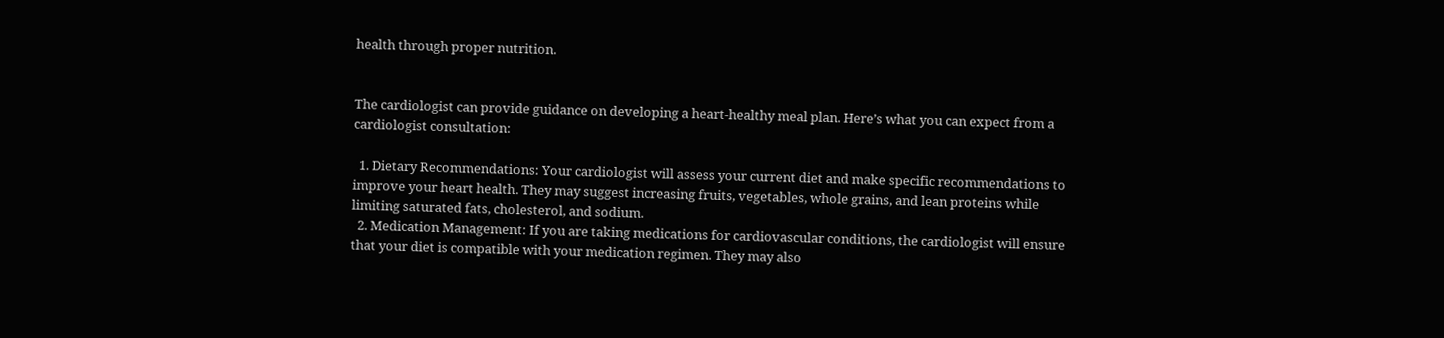health through proper nutrition.


The cardiologist can provide guidance on developing a heart-healthy meal plan. Here’s what you can expect from a cardiologist consultation:

  1. Dietary Recommendations: Your cardiologist will assess your current diet and make specific recommendations to improve your heart health. They may suggest increasing fruits, vegetables, whole grains, and lean proteins while limiting saturated fats, cholesterol, and sodium.
  2. Medication Management: If you are taking medications for cardiovascular conditions, the cardiologist will ensure that your diet is compatible with your medication regimen. They may also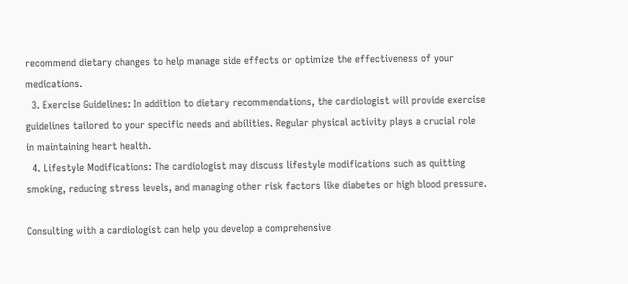recommend dietary changes to help manage side effects or optimize the effectiveness of your medications.
  3. Exercise Guidelines: In addition to dietary recommendations, the cardiologist will provide exercise guidelines tailored to your specific needs and abilities. Regular physical activity plays a crucial role in maintaining heart health.
  4. Lifestyle Modifications: The cardiologist may discuss lifestyle modifications such as quitting smoking, reducing stress levels, and managing other risk factors like diabetes or high blood pressure.

Consulting with a cardiologist can help you develop a comprehensive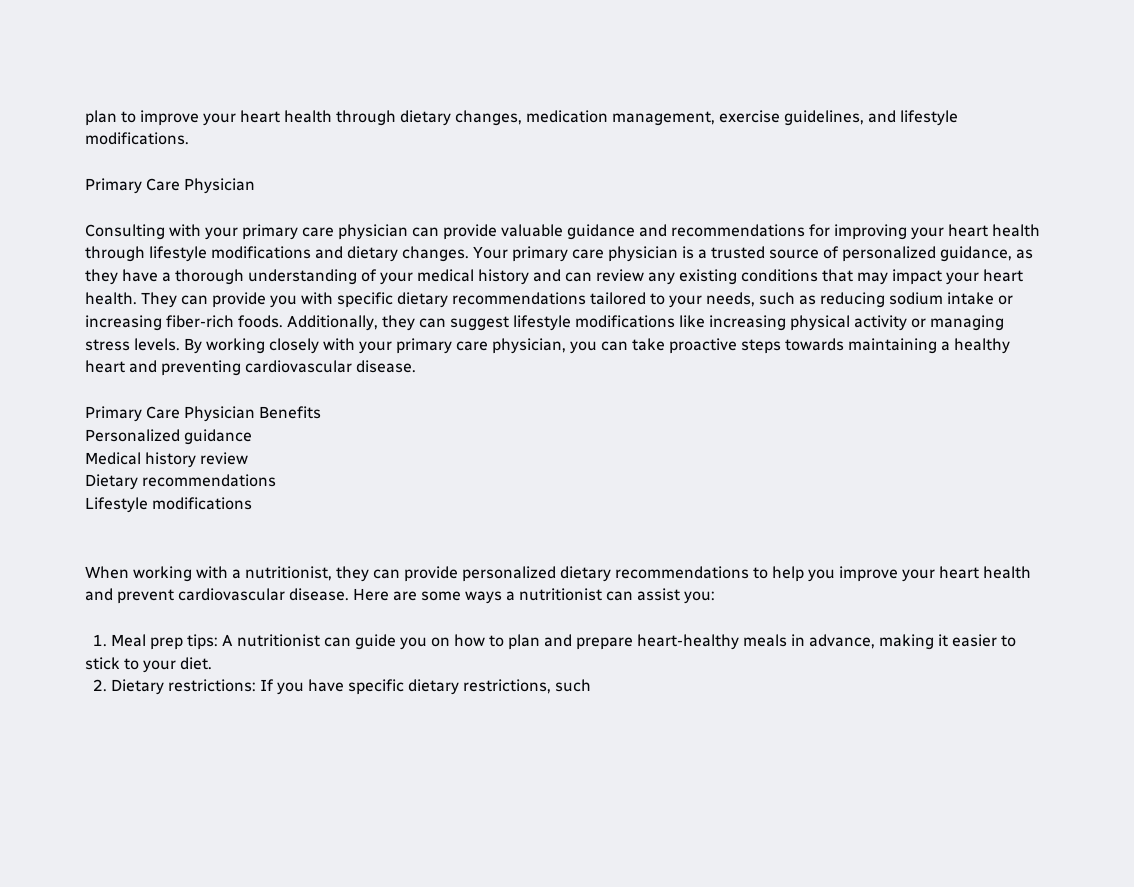plan to improve your heart health through dietary changes, medication management, exercise guidelines, and lifestyle modifications.

Primary Care Physician

Consulting with your primary care physician can provide valuable guidance and recommendations for improving your heart health through lifestyle modifications and dietary changes. Your primary care physician is a trusted source of personalized guidance, as they have a thorough understanding of your medical history and can review any existing conditions that may impact your heart health. They can provide you with specific dietary recommendations tailored to your needs, such as reducing sodium intake or increasing fiber-rich foods. Additionally, they can suggest lifestyle modifications like increasing physical activity or managing stress levels. By working closely with your primary care physician, you can take proactive steps towards maintaining a healthy heart and preventing cardiovascular disease.

Primary Care Physician Benefits
Personalized guidance
Medical history review
Dietary recommendations
Lifestyle modifications


When working with a nutritionist, they can provide personalized dietary recommendations to help you improve your heart health and prevent cardiovascular disease. Here are some ways a nutritionist can assist you:

  1. Meal prep tips: A nutritionist can guide you on how to plan and prepare heart-healthy meals in advance, making it easier to stick to your diet.
  2. Dietary restrictions: If you have specific dietary restrictions, such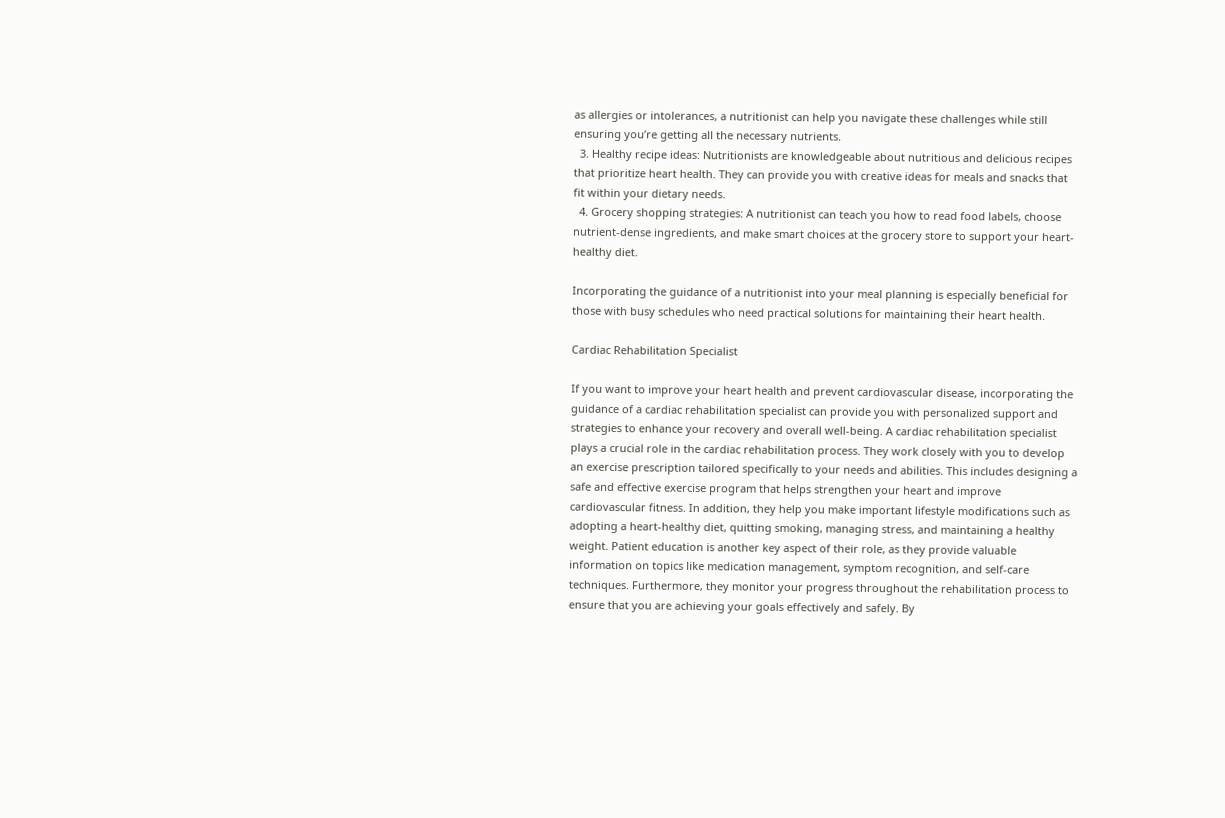as allergies or intolerances, a nutritionist can help you navigate these challenges while still ensuring you’re getting all the necessary nutrients.
  3. Healthy recipe ideas: Nutritionists are knowledgeable about nutritious and delicious recipes that prioritize heart health. They can provide you with creative ideas for meals and snacks that fit within your dietary needs.
  4. Grocery shopping strategies: A nutritionist can teach you how to read food labels, choose nutrient-dense ingredients, and make smart choices at the grocery store to support your heart-healthy diet.

Incorporating the guidance of a nutritionist into your meal planning is especially beneficial for those with busy schedules who need practical solutions for maintaining their heart health.

Cardiac Rehabilitation Specialist

If you want to improve your heart health and prevent cardiovascular disease, incorporating the guidance of a cardiac rehabilitation specialist can provide you with personalized support and strategies to enhance your recovery and overall well-being. A cardiac rehabilitation specialist plays a crucial role in the cardiac rehabilitation process. They work closely with you to develop an exercise prescription tailored specifically to your needs and abilities. This includes designing a safe and effective exercise program that helps strengthen your heart and improve cardiovascular fitness. In addition, they help you make important lifestyle modifications such as adopting a heart-healthy diet, quitting smoking, managing stress, and maintaining a healthy weight. Patient education is another key aspect of their role, as they provide valuable information on topics like medication management, symptom recognition, and self-care techniques. Furthermore, they monitor your progress throughout the rehabilitation process to ensure that you are achieving your goals effectively and safely. By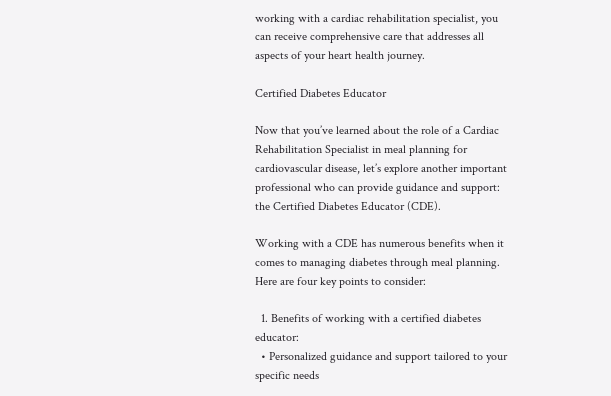working with a cardiac rehabilitation specialist, you can receive comprehensive care that addresses all aspects of your heart health journey.

Certified Diabetes Educator

Now that you’ve learned about the role of a Cardiac Rehabilitation Specialist in meal planning for cardiovascular disease, let’s explore another important professional who can provide guidance and support: the Certified Diabetes Educator (CDE).

Working with a CDE has numerous benefits when it comes to managing diabetes through meal planning. Here are four key points to consider:

  1. Benefits of working with a certified diabetes educator:
  • Personalized guidance and support tailored to your specific needs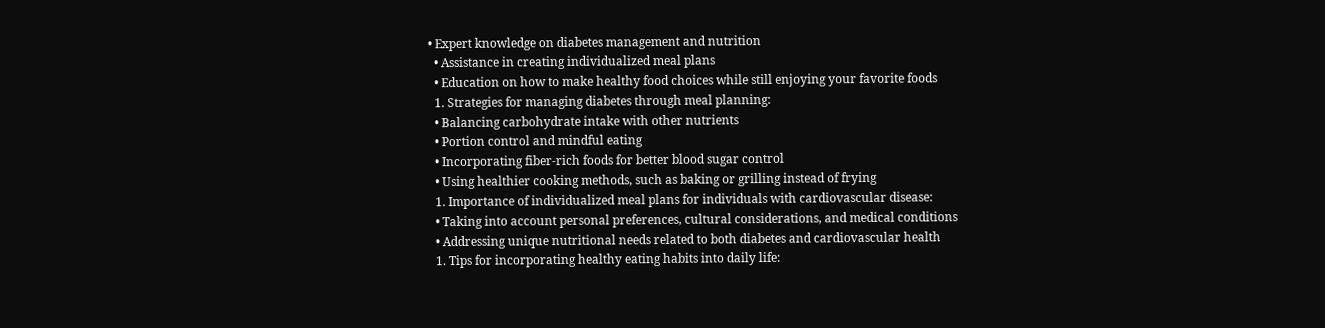• Expert knowledge on diabetes management and nutrition
  • Assistance in creating individualized meal plans
  • Education on how to make healthy food choices while still enjoying your favorite foods
  1. Strategies for managing diabetes through meal planning:
  • Balancing carbohydrate intake with other nutrients
  • Portion control and mindful eating
  • Incorporating fiber-rich foods for better blood sugar control
  • Using healthier cooking methods, such as baking or grilling instead of frying
  1. Importance of individualized meal plans for individuals with cardiovascular disease:
  • Taking into account personal preferences, cultural considerations, and medical conditions
  • Addressing unique nutritional needs related to both diabetes and cardiovascular health
  1. Tips for incorporating healthy eating habits into daily life: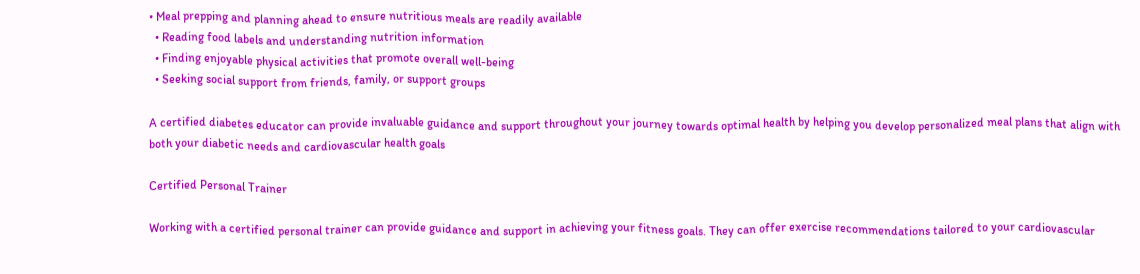• Meal prepping and planning ahead to ensure nutritious meals are readily available
  • Reading food labels and understanding nutrition information
  • Finding enjoyable physical activities that promote overall well-being
  • Seeking social support from friends, family, or support groups

A certified diabetes educator can provide invaluable guidance and support throughout your journey towards optimal health by helping you develop personalized meal plans that align with both your diabetic needs and cardiovascular health goals

Certified Personal Trainer

Working with a certified personal trainer can provide guidance and support in achieving your fitness goals. They can offer exercise recommendations tailored to your cardiovascular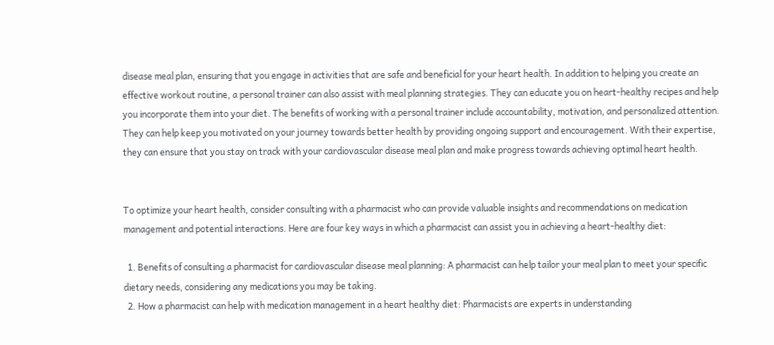disease meal plan, ensuring that you engage in activities that are safe and beneficial for your heart health. In addition to helping you create an effective workout routine, a personal trainer can also assist with meal planning strategies. They can educate you on heart-healthy recipes and help you incorporate them into your diet. The benefits of working with a personal trainer include accountability, motivation, and personalized attention. They can help keep you motivated on your journey towards better health by providing ongoing support and encouragement. With their expertise, they can ensure that you stay on track with your cardiovascular disease meal plan and make progress towards achieving optimal heart health.


To optimize your heart health, consider consulting with a pharmacist who can provide valuable insights and recommendations on medication management and potential interactions. Here are four key ways in which a pharmacist can assist you in achieving a heart-healthy diet:

  1. Benefits of consulting a pharmacist for cardiovascular disease meal planning: A pharmacist can help tailor your meal plan to meet your specific dietary needs, considering any medications you may be taking.
  2. How a pharmacist can help with medication management in a heart healthy diet: Pharmacists are experts in understanding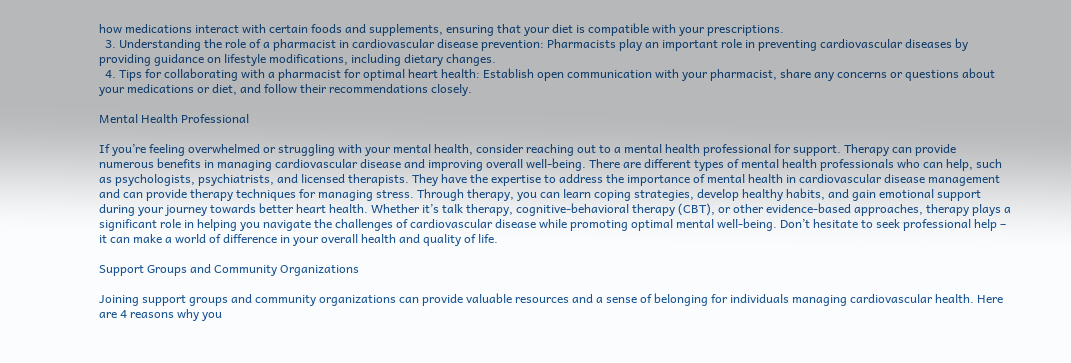how medications interact with certain foods and supplements, ensuring that your diet is compatible with your prescriptions.
  3. Understanding the role of a pharmacist in cardiovascular disease prevention: Pharmacists play an important role in preventing cardiovascular diseases by providing guidance on lifestyle modifications, including dietary changes.
  4. Tips for collaborating with a pharmacist for optimal heart health: Establish open communication with your pharmacist, share any concerns or questions about your medications or diet, and follow their recommendations closely.

Mental Health Professional

If you’re feeling overwhelmed or struggling with your mental health, consider reaching out to a mental health professional for support. Therapy can provide numerous benefits in managing cardiovascular disease and improving overall well-being. There are different types of mental health professionals who can help, such as psychologists, psychiatrists, and licensed therapists. They have the expertise to address the importance of mental health in cardiovascular disease management and can provide therapy techniques for managing stress. Through therapy, you can learn coping strategies, develop healthy habits, and gain emotional support during your journey towards better heart health. Whether it’s talk therapy, cognitive-behavioral therapy (CBT), or other evidence-based approaches, therapy plays a significant role in helping you navigate the challenges of cardiovascular disease while promoting optimal mental well-being. Don’t hesitate to seek professional help – it can make a world of difference in your overall health and quality of life.

Support Groups and Community Organizations

Joining support groups and community organizations can provide valuable resources and a sense of belonging for individuals managing cardiovascular health. Here are 4 reasons why you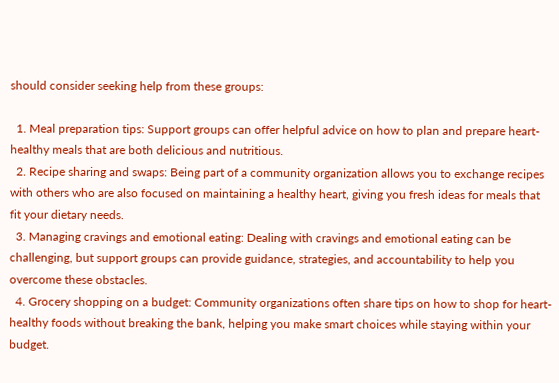should consider seeking help from these groups:

  1. Meal preparation tips: Support groups can offer helpful advice on how to plan and prepare heart-healthy meals that are both delicious and nutritious.
  2. Recipe sharing and swaps: Being part of a community organization allows you to exchange recipes with others who are also focused on maintaining a healthy heart, giving you fresh ideas for meals that fit your dietary needs.
  3. Managing cravings and emotional eating: Dealing with cravings and emotional eating can be challenging, but support groups can provide guidance, strategies, and accountability to help you overcome these obstacles.
  4. Grocery shopping on a budget: Community organizations often share tips on how to shop for heart-healthy foods without breaking the bank, helping you make smart choices while staying within your budget.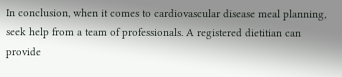In conclusion, when it comes to cardiovascular disease meal planning, seek help from a team of professionals. A registered dietitian can provide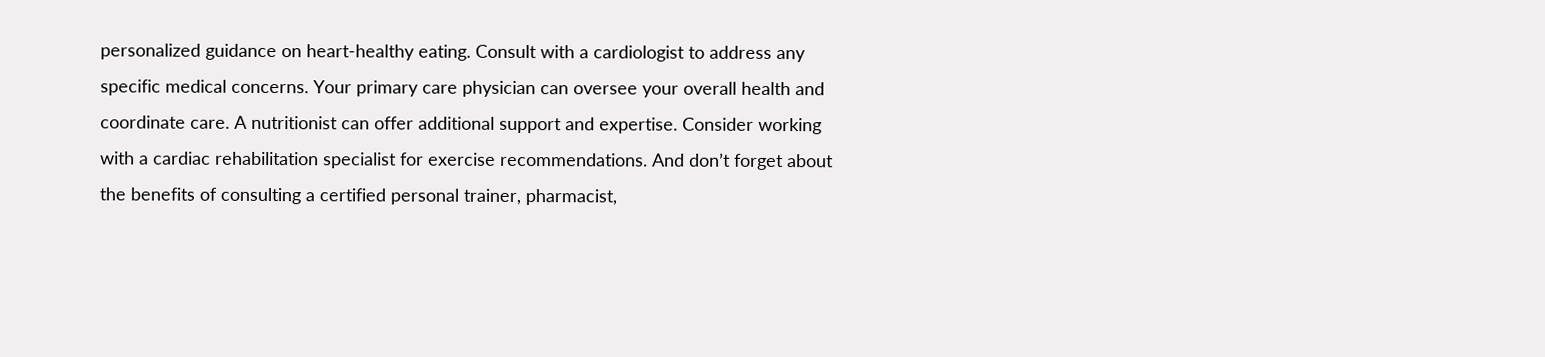personalized guidance on heart-healthy eating. Consult with a cardiologist to address any specific medical concerns. Your primary care physician can oversee your overall health and coordinate care. A nutritionist can offer additional support and expertise. Consider working with a cardiac rehabilitation specialist for exercise recommendations. And don’t forget about the benefits of consulting a certified personal trainer, pharmacist,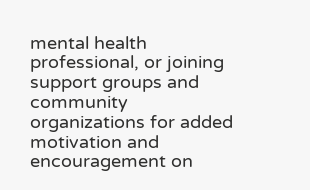mental health professional, or joining support groups and community organizations for added motivation and encouragement on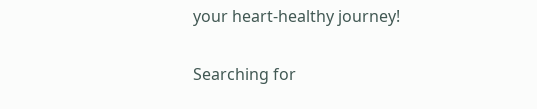your heart-healthy journey!


Searching for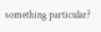something particular?